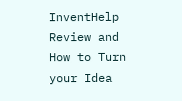InventHelp Review and How to Turn your Idea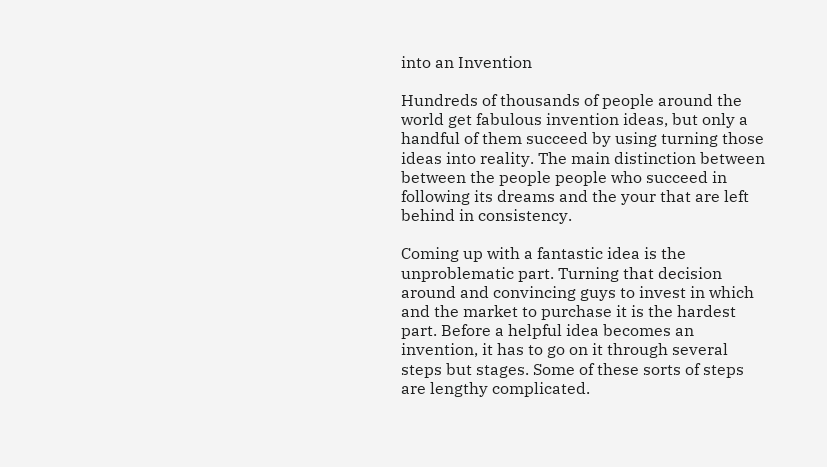into an Invention

Hundreds of thousands of people around the world get fabulous invention ideas, but only a handful of them succeed by using turning those ideas into reality. The main distinction between between the people people who succeed in following its dreams and the your that are left behind in consistency.

Coming up with a fantastic idea is the unproblematic part. Turning that decision around and convincing guys to invest in which and the market to purchase it is the hardest part. Before a helpful idea becomes an invention, it has to go on it through several steps but stages. Some of these sorts of steps are lengthy complicated.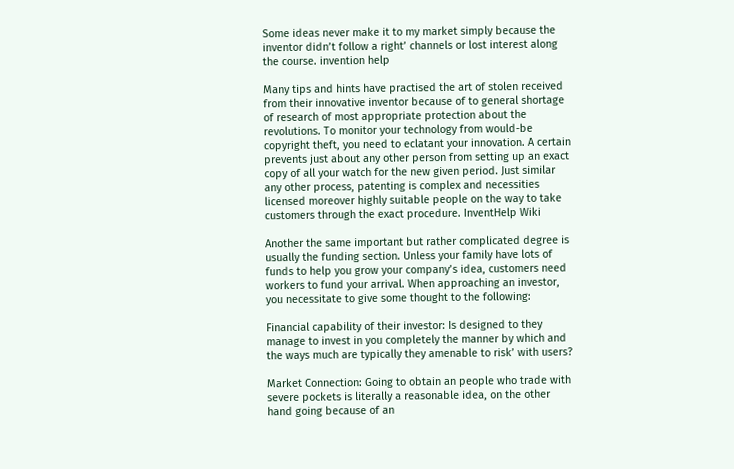Some ideas never make it to my market simply because the inventor didn’t follow a right’ channels or lost interest along the course. invention help

Many tips and hints have practised the art of stolen received from their innovative inventor because of to general shortage of research of most appropriate protection about the revolutions. To monitor your technology from would-be copyright theft, you need to eclatant your innovation. A certain prevents just about any other person from setting up an exact copy of all your watch for the new given period. Just similar any other process, patenting is complex and necessities licensed moreover highly suitable people on the way to take customers through the exact procedure. InventHelp Wiki

Another the same important but rather complicated degree is usually the funding section. Unless your family have lots of funds to help you grow your company’s idea, customers need workers to fund your arrival. When approaching an investor, you necessitate to give some thought to the following:

Financial capability of their investor: Is designed to they manage to invest in you completely the manner by which and the ways much are typically they amenable to risk’ with users?

Market Connection: Going to obtain an people who trade with severe pockets is literally a reasonable idea, on the other hand going because of an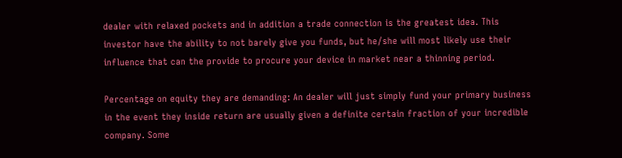dealer with relaxed pockets and in addition a trade connection is the greatest idea. This investor have the ability to not barely give you funds, but he/she will most likely use their influence that can the provide to procure your device in market near a thinning period.

Percentage on equity they are demanding: An dealer will just simply fund your primary business in the event they inside return are usually given a definite certain fraction of your incredible company. Some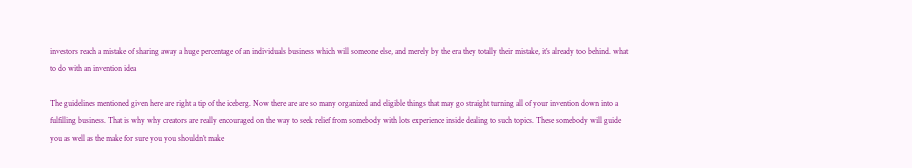investors reach a mistake of sharing away a huge percentage of an individuals business which will someone else, and merely by the era they totally their mistake, it’s already too behind. what to do with an invention idea

The guidelines mentioned given here are right a tip of the iceberg. Now there are are so many organized and eligible things that may go straight turning all of your invention down into a fulfilling business. That is why why creators are really encouraged on the way to seek relief from somebody with lots experience inside dealing to such topics. These somebody will guide you as well as the make for sure you you shouldn’t make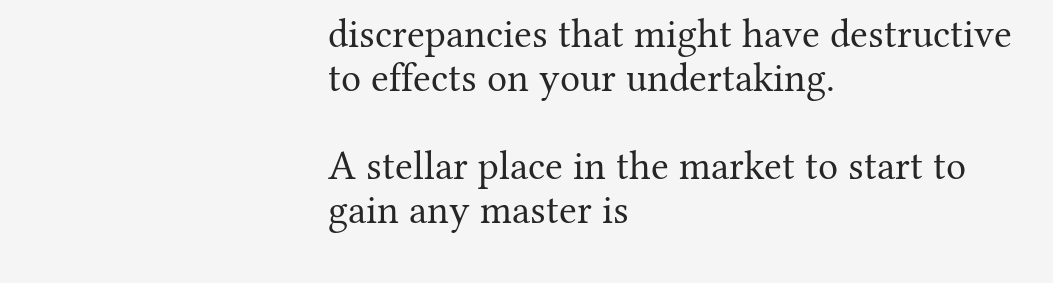discrepancies that might have destructive to effects on your undertaking.

A stellar place in the market to start to gain any master is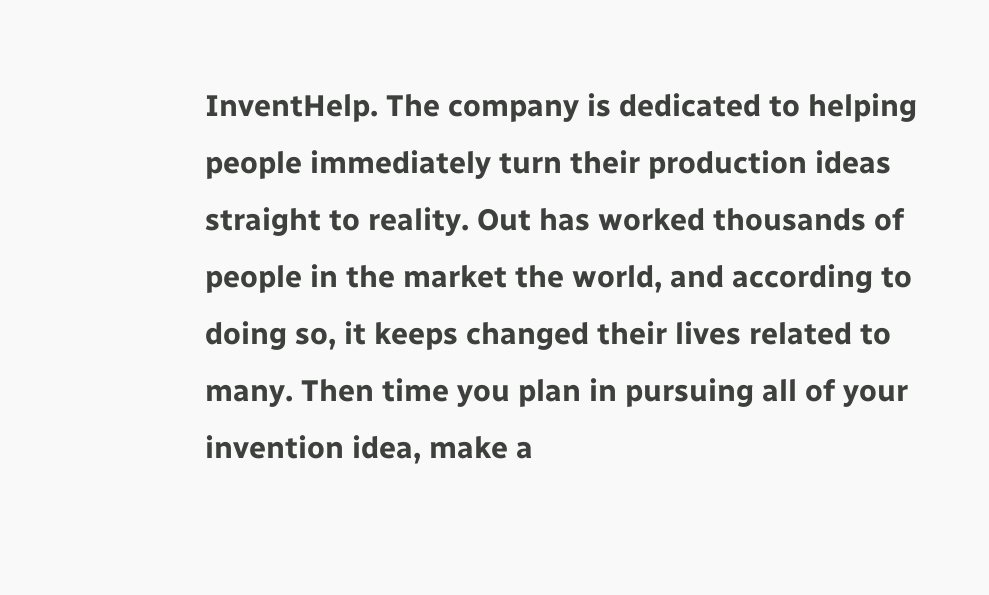InventHelp. The company is dedicated to helping people immediately turn their production ideas straight to reality. Out has worked thousands of people in the market the world, and according to doing so, it keeps changed their lives related to many. Then time you plan in pursuing all of your invention idea, make a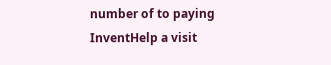number of to paying InventHelp a visit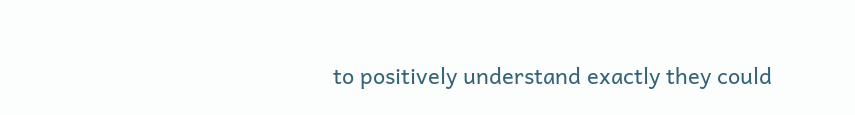to positively understand exactly they could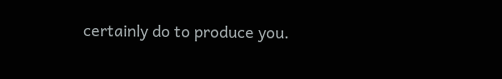certainly do to produce you.